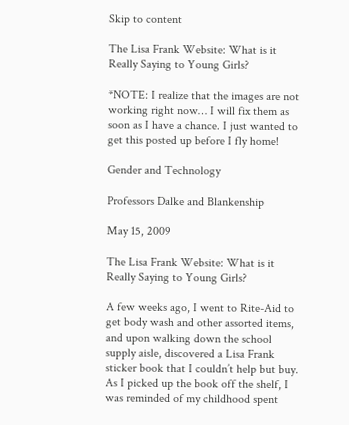Skip to content

The Lisa Frank Website: What is it Really Saying to Young Girls?

*NOTE: I realize that the images are not working right now… I will fix them as soon as I have a chance. I just wanted to get this posted up before I fly home!

Gender and Technology

Professors Dalke and Blankenship

May 15, 2009

The Lisa Frank Website: What is it Really Saying to Young Girls?

A few weeks ago, I went to Rite-Aid to get body wash and other assorted items, and upon walking down the school supply aisle, discovered a Lisa Frank sticker book that I couldn’t help but buy. As I picked up the book off the shelf, I was reminded of my childhood spent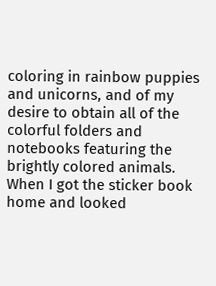coloring in rainbow puppies and unicorns, and of my desire to obtain all of the colorful folders and notebooks featuring the brightly colored animals. When I got the sticker book home and looked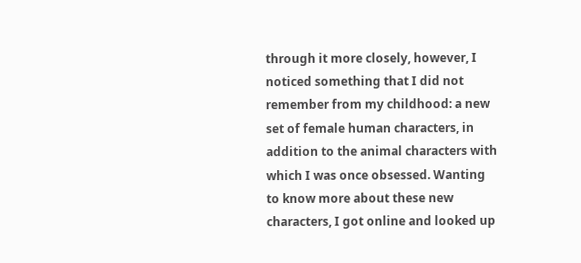through it more closely, however, I noticed something that I did not remember from my childhood: a new set of female human characters, in addition to the animal characters with which I was once obsessed. Wanting to know more about these new characters, I got online and looked up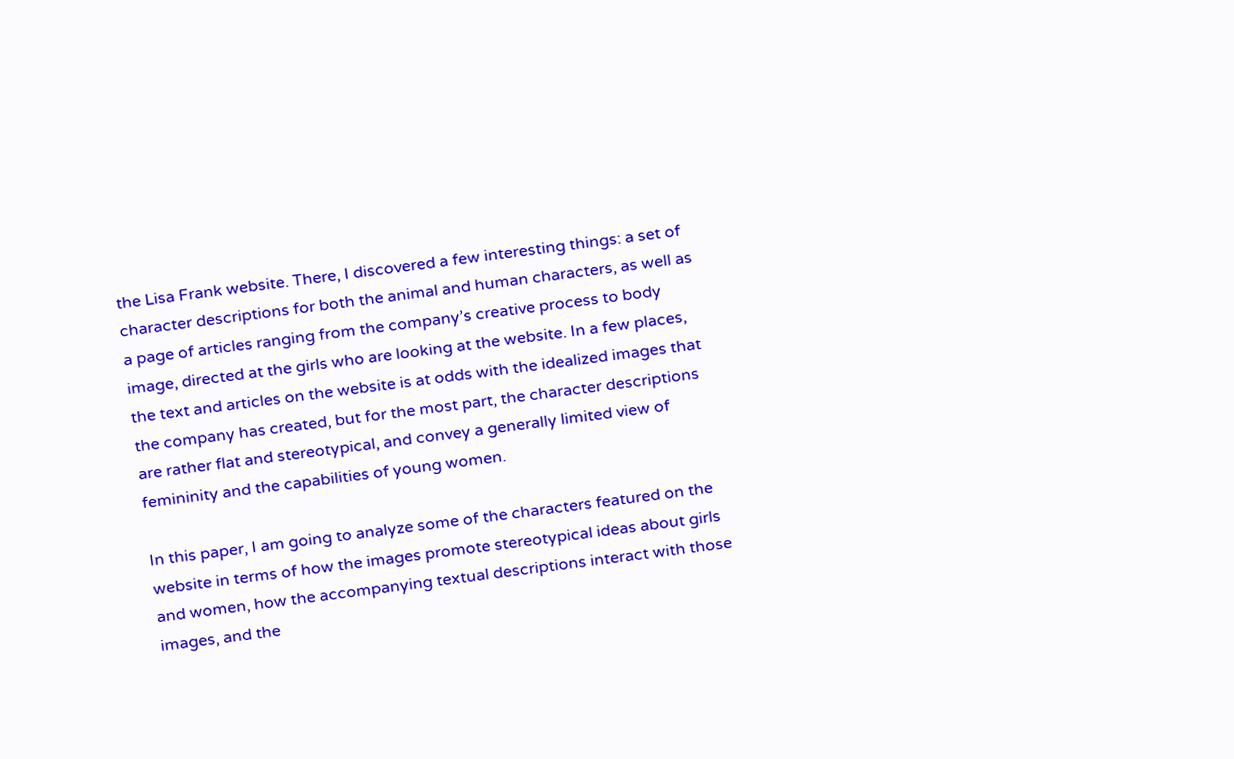the Lisa Frank website. There, I discovered a few interesting things: a set of character descriptions for both the animal and human characters, as well as a page of articles ranging from the company’s creative process to body image, directed at the girls who are looking at the website. In a few places, the text and articles on the website is at odds with the idealized images that the company has created, but for the most part, the character descriptions are rather flat and stereotypical, and convey a generally limited view of femininity and the capabilities of young women.

In this paper, I am going to analyze some of the characters featured on the website in terms of how the images promote stereotypical ideas about girls and women, how the accompanying textual descriptions interact with those images, and the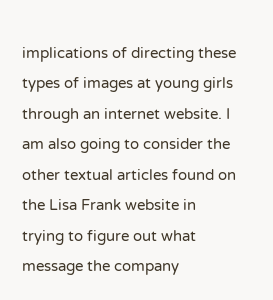implications of directing these types of images at young girls through an internet website. I am also going to consider the other textual articles found on the Lisa Frank website in trying to figure out what message the company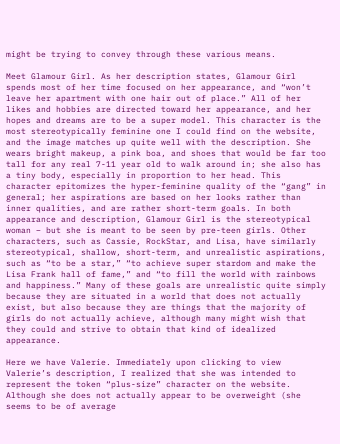might be trying to convey through these various means.

Meet Glamour Girl. As her description states, Glamour Girl spends most of her time focused on her appearance, and “won’t leave her apartment with one hair out of place.” All of her likes and hobbies are directed toward her appearance, and her hopes and dreams are to be a super model. This character is the most stereotypically feminine one I could find on the website, and the image matches up quite well with the description. She wears bright makeup, a pink boa, and shoes that would be far too tall for any real 7-11 year old to walk around in; she also has a tiny body, especially in proportion to her head. This character epitomizes the hyper-feminine quality of the “gang” in general; her aspirations are based on her looks rather than inner qualities, and are rather short-term goals. In both appearance and description, Glamour Girl is the stereotypical woman – but she is meant to be seen by pre-teen girls. Other characters, such as Cassie, RockStar, and Lisa, have similarly stereotypical, shallow, short-term, and unrealistic aspirations, such as “to be a star,” “to achieve super stardom and make the Lisa Frank hall of fame,” and “to fill the world with rainbows and happiness.” Many of these goals are unrealistic quite simply because they are situated in a world that does not actually exist, but also because they are things that the majority of girls do not actually achieve, although many might wish that they could and strive to obtain that kind of idealized appearance.

Here we have Valerie. Immediately upon clicking to view Valerie’s description, I realized that she was intended to represent the token “plus-size” character on the website. Although she does not actually appear to be overweight (she seems to be of average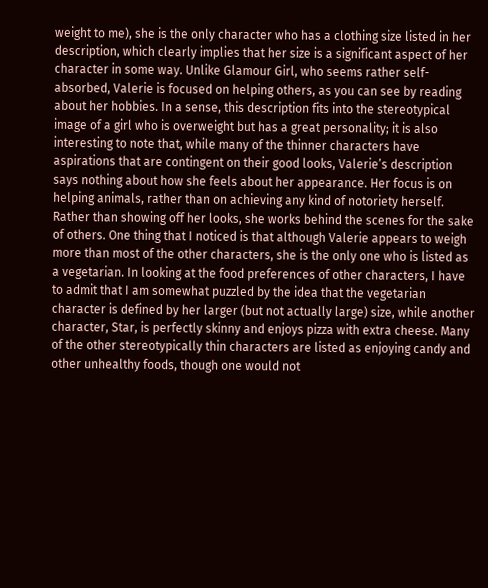weight to me), she is the only character who has a clothing size listed in her description, which clearly implies that her size is a significant aspect of her character in some way. Unlike Glamour Girl, who seems rather self-absorbed, Valerie is focused on helping others, as you can see by reading about her hobbies. In a sense, this description fits into the stereotypical image of a girl who is overweight but has a great personality; it is also interesting to note that, while many of the thinner characters have aspirations that are contingent on their good looks, Valerie’s description says nothing about how she feels about her appearance. Her focus is on helping animals, rather than on achieving any kind of notoriety herself. Rather than showing off her looks, she works behind the scenes for the sake of others. One thing that I noticed is that although Valerie appears to weigh more than most of the other characters, she is the only one who is listed as a vegetarian. In looking at the food preferences of other characters, I have to admit that I am somewhat puzzled by the idea that the vegetarian character is defined by her larger (but not actually large) size, while another character, Star, is perfectly skinny and enjoys pizza with extra cheese. Many of the other stereotypically thin characters are listed as enjoying candy and other unhealthy foods, though one would not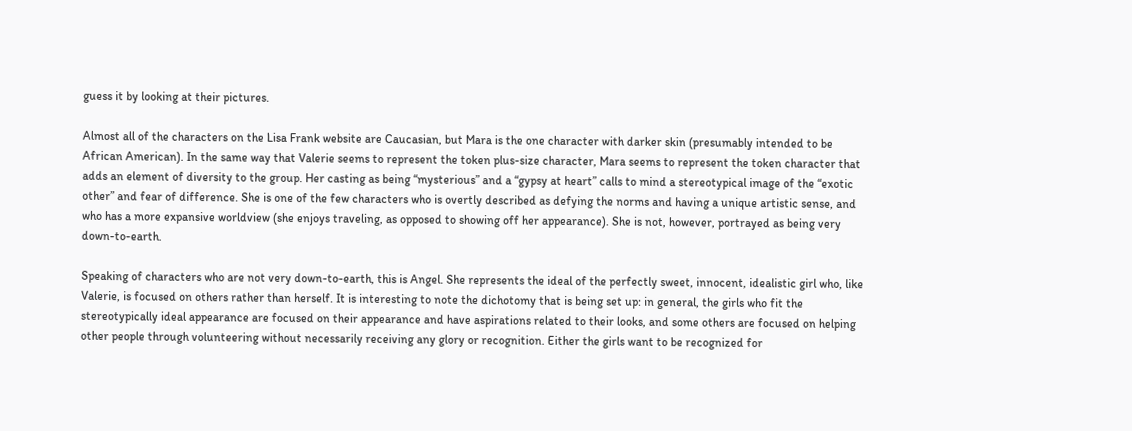guess it by looking at their pictures.

Almost all of the characters on the Lisa Frank website are Caucasian, but Mara is the one character with darker skin (presumably intended to be African American). In the same way that Valerie seems to represent the token plus-size character, Mara seems to represent the token character that adds an element of diversity to the group. Her casting as being “mysterious” and a “gypsy at heart” calls to mind a stereotypical image of the “exotic other” and fear of difference. She is one of the few characters who is overtly described as defying the norms and having a unique artistic sense, and who has a more expansive worldview (she enjoys traveling, as opposed to showing off her appearance). She is not, however, portrayed as being very down-to-earth.

Speaking of characters who are not very down-to-earth, this is Angel. She represents the ideal of the perfectly sweet, innocent, idealistic girl who, like Valerie, is focused on others rather than herself. It is interesting to note the dichotomy that is being set up: in general, the girls who fit the stereotypically ideal appearance are focused on their appearance and have aspirations related to their looks, and some others are focused on helping other people through volunteering without necessarily receiving any glory or recognition. Either the girls want to be recognized for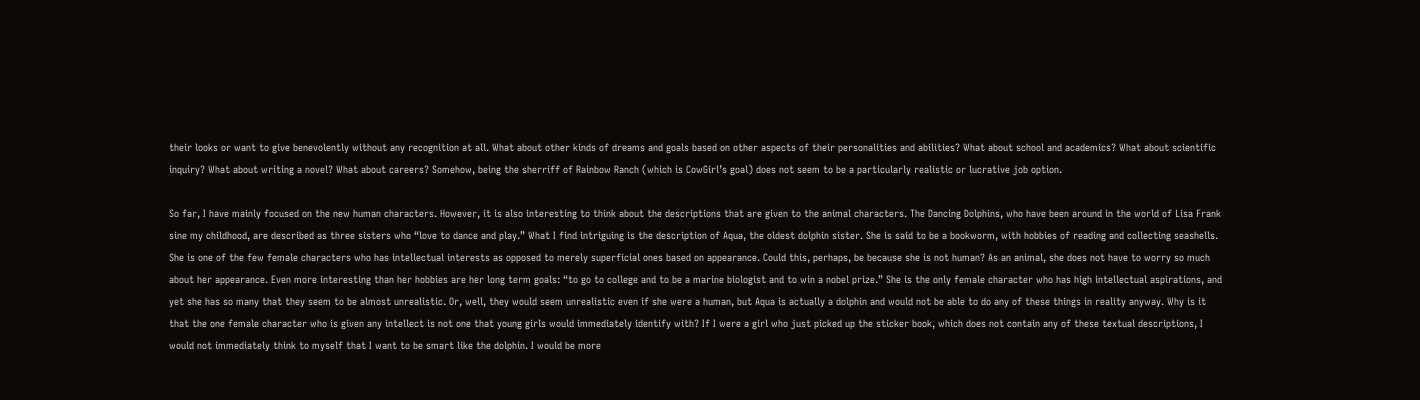their looks or want to give benevolently without any recognition at all. What about other kinds of dreams and goals based on other aspects of their personalities and abilities? What about school and academics? What about scientific inquiry? What about writing a novel? What about careers? Somehow, being the sherriff of Rainbow Ranch (which is CowGirl’s goal) does not seem to be a particularly realistic or lucrative job option.

So far, I have mainly focused on the new human characters. However, it is also interesting to think about the descriptions that are given to the animal characters. The Dancing Dolphins, who have been around in the world of Lisa Frank sine my childhood, are described as three sisters who “love to dance and play.” What I find intriguing is the description of Aqua, the oldest dolphin sister. She is said to be a bookworm, with hobbies of reading and collecting seashells. She is one of the few female characters who has intellectual interests as opposed to merely superficial ones based on appearance. Could this, perhaps, be because she is not human? As an animal, she does not have to worry so much about her appearance. Even more interesting than her hobbies are her long term goals: “to go to college and to be a marine biologist and to win a nobel prize.” She is the only female character who has high intellectual aspirations, and yet she has so many that they seem to be almost unrealistic. Or, well, they would seem unrealistic even if she were a human, but Aqua is actually a dolphin and would not be able to do any of these things in reality anyway. Why is it that the one female character who is given any intellect is not one that young girls would immediately identify with? If I were a girl who just picked up the sticker book, which does not contain any of these textual descriptions, I would not immediately think to myself that I want to be smart like the dolphin. I would be more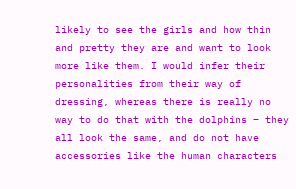likely to see the girls and how thin and pretty they are and want to look more like them. I would infer their personalities from their way of dressing, whereas there is really no way to do that with the dolphins – they all look the same, and do not have accessories like the human characters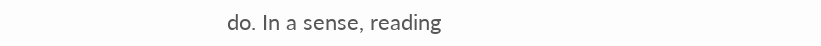do. In a sense, reading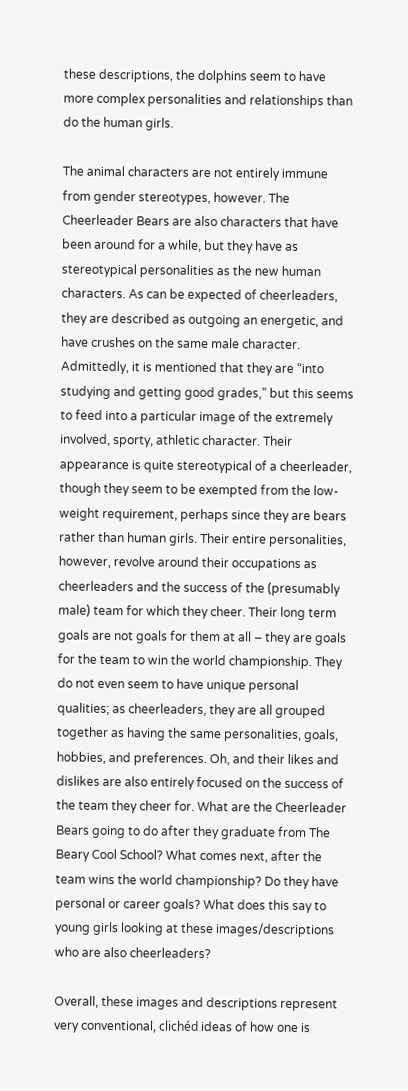these descriptions, the dolphins seem to have more complex personalities and relationships than do the human girls.

The animal characters are not entirely immune from gender stereotypes, however. The Cheerleader Bears are also characters that have been around for a while, but they have as stereotypical personalities as the new human characters. As can be expected of cheerleaders, they are described as outgoing an energetic, and have crushes on the same male character. Admittedly, it is mentioned that they are “into studying and getting good grades,” but this seems to feed into a particular image of the extremely involved, sporty, athletic character. Their appearance is quite stereotypical of a cheerleader, though they seem to be exempted from the low-weight requirement, perhaps since they are bears rather than human girls. Their entire personalities, however, revolve around their occupations as cheerleaders and the success of the (presumably male) team for which they cheer. Their long term goals are not goals for them at all – they are goals for the team to win the world championship. They do not even seem to have unique personal qualities; as cheerleaders, they are all grouped together as having the same personalities, goals, hobbies, and preferences. Oh, and their likes and dislikes are also entirely focused on the success of the team they cheer for. What are the Cheerleader Bears going to do after they graduate from The Beary Cool School? What comes next, after the team wins the world championship? Do they have personal or career goals? What does this say to young girls looking at these images/descriptions who are also cheerleaders?

Overall, these images and descriptions represent very conventional, clichéd ideas of how one is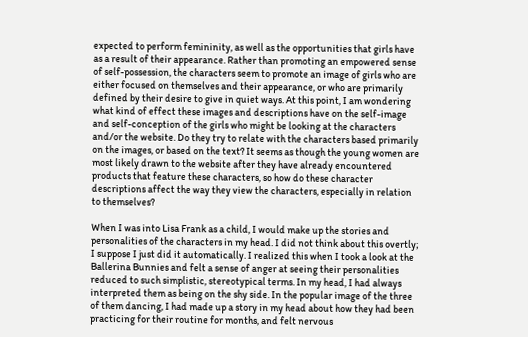expected to perform femininity, as well as the opportunities that girls have as a result of their appearance. Rather than promoting an empowered sense of self-possession, the characters seem to promote an image of girls who are either focused on themselves and their appearance, or who are primarily defined by their desire to give in quiet ways. At this point, I am wondering what kind of effect these images and descriptions have on the self-image and self-conception of the girls who might be looking at the characters and/or the website. Do they try to relate with the characters based primarily on the images, or based on the text? It seems as though the young women are most likely drawn to the website after they have already encountered products that feature these characters, so how do these character descriptions affect the way they view the characters, especially in relation to themselves?

When I was into Lisa Frank as a child, I would make up the stories and personalities of the characters in my head. I did not think about this overtly; I suppose I just did it automatically. I realized this when I took a look at the Ballerina Bunnies and felt a sense of anger at seeing their personalities reduced to such simplistic, stereotypical terms. In my head, I had always interpreted them as being on the shy side. In the popular image of the three of them dancing, I had made up a story in my head about how they had been practicing for their routine for months, and felt nervous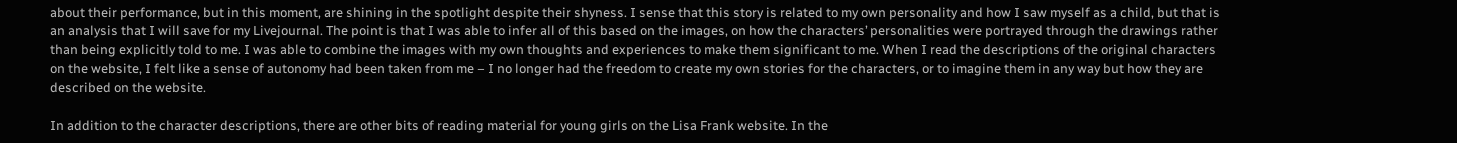about their performance, but in this moment, are shining in the spotlight despite their shyness. I sense that this story is related to my own personality and how I saw myself as a child, but that is an analysis that I will save for my Livejournal. The point is that I was able to infer all of this based on the images, on how the characters’ personalities were portrayed through the drawings rather than being explicitly told to me. I was able to combine the images with my own thoughts and experiences to make them significant to me. When I read the descriptions of the original characters on the website, I felt like a sense of autonomy had been taken from me – I no longer had the freedom to create my own stories for the characters, or to imagine them in any way but how they are described on the website.

In addition to the character descriptions, there are other bits of reading material for young girls on the Lisa Frank website. In the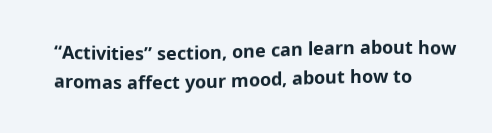“Activities” section, one can learn about how aromas affect your mood, about how to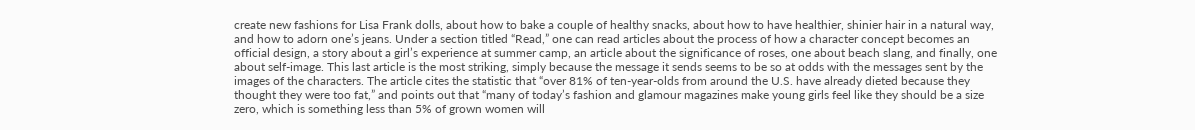create new fashions for Lisa Frank dolls, about how to bake a couple of healthy snacks, about how to have healthier, shinier hair in a natural way, and how to adorn one’s jeans. Under a section titled “Read,” one can read articles about the process of how a character concept becomes an official design, a story about a girl’s experience at summer camp, an article about the significance of roses, one about beach slang, and finally, one about self-image. This last article is the most striking, simply because the message it sends seems to be so at odds with the messages sent by the images of the characters. The article cites the statistic that “over 81% of ten-year-olds from around the U.S. have already dieted because they thought they were too fat,” and points out that “many of today’s fashion and glamour magazines make young girls feel like they should be a size zero, which is something less than 5% of grown women will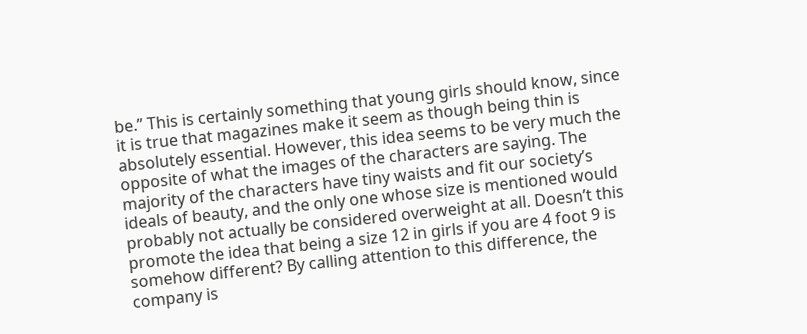be.” This is certainly something that young girls should know, since it is true that magazines make it seem as though being thin is absolutely essential. However, this idea seems to be very much the opposite of what the images of the characters are saying. The majority of the characters have tiny waists and fit our society’s ideals of beauty, and the only one whose size is mentioned would probably not actually be considered overweight at all. Doesn’t this promote the idea that being a size 12 in girls if you are 4 foot 9 is somehow different? By calling attention to this difference, the company is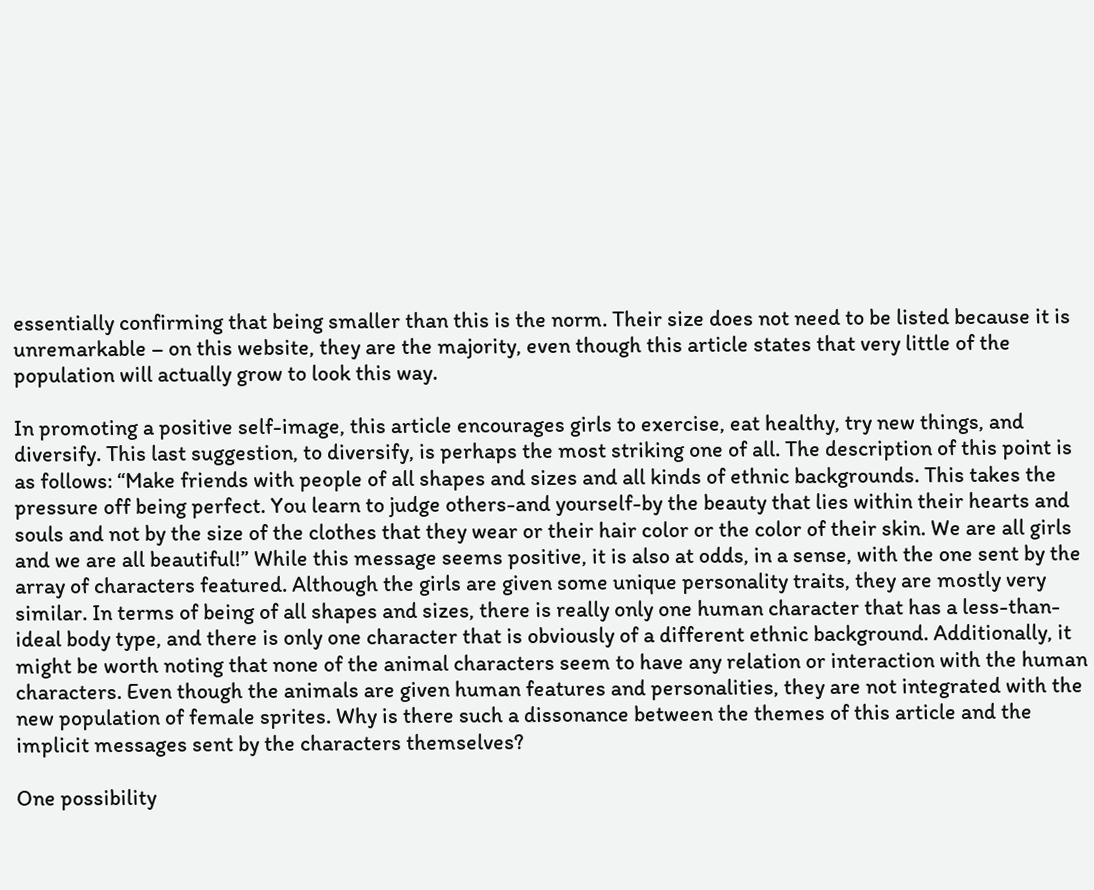essentially confirming that being smaller than this is the norm. Their size does not need to be listed because it is unremarkable – on this website, they are the majority, even though this article states that very little of the population will actually grow to look this way.

In promoting a positive self-image, this article encourages girls to exercise, eat healthy, try new things, and diversify. This last suggestion, to diversify, is perhaps the most striking one of all. The description of this point is as follows: “Make friends with people of all shapes and sizes and all kinds of ethnic backgrounds. This takes the pressure off being perfect. You learn to judge others-and yourself-by the beauty that lies within their hearts and souls and not by the size of the clothes that they wear or their hair color or the color of their skin. We are all girls and we are all beautiful!” While this message seems positive, it is also at odds, in a sense, with the one sent by the array of characters featured. Although the girls are given some unique personality traits, they are mostly very similar. In terms of being of all shapes and sizes, there is really only one human character that has a less-than-ideal body type, and there is only one character that is obviously of a different ethnic background. Additionally, it might be worth noting that none of the animal characters seem to have any relation or interaction with the human characters. Even though the animals are given human features and personalities, they are not integrated with the new population of female sprites. Why is there such a dissonance between the themes of this article and the implicit messages sent by the characters themselves?

One possibility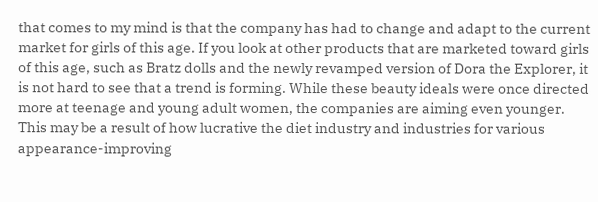that comes to my mind is that the company has had to change and adapt to the current market for girls of this age. If you look at other products that are marketed toward girls of this age, such as Bratz dolls and the newly revamped version of Dora the Explorer, it is not hard to see that a trend is forming. While these beauty ideals were once directed more at teenage and young adult women, the companies are aiming even younger. This may be a result of how lucrative the diet industry and industries for various appearance-improving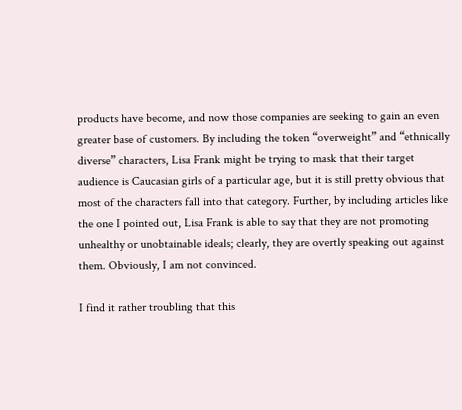products have become, and now those companies are seeking to gain an even greater base of customers. By including the token “overweight” and “ethnically diverse” characters, Lisa Frank might be trying to mask that their target audience is Caucasian girls of a particular age, but it is still pretty obvious that most of the characters fall into that category. Further, by including articles like the one I pointed out, Lisa Frank is able to say that they are not promoting unhealthy or unobtainable ideals; clearly, they are overtly speaking out against them. Obviously, I am not convinced.

I find it rather troubling that this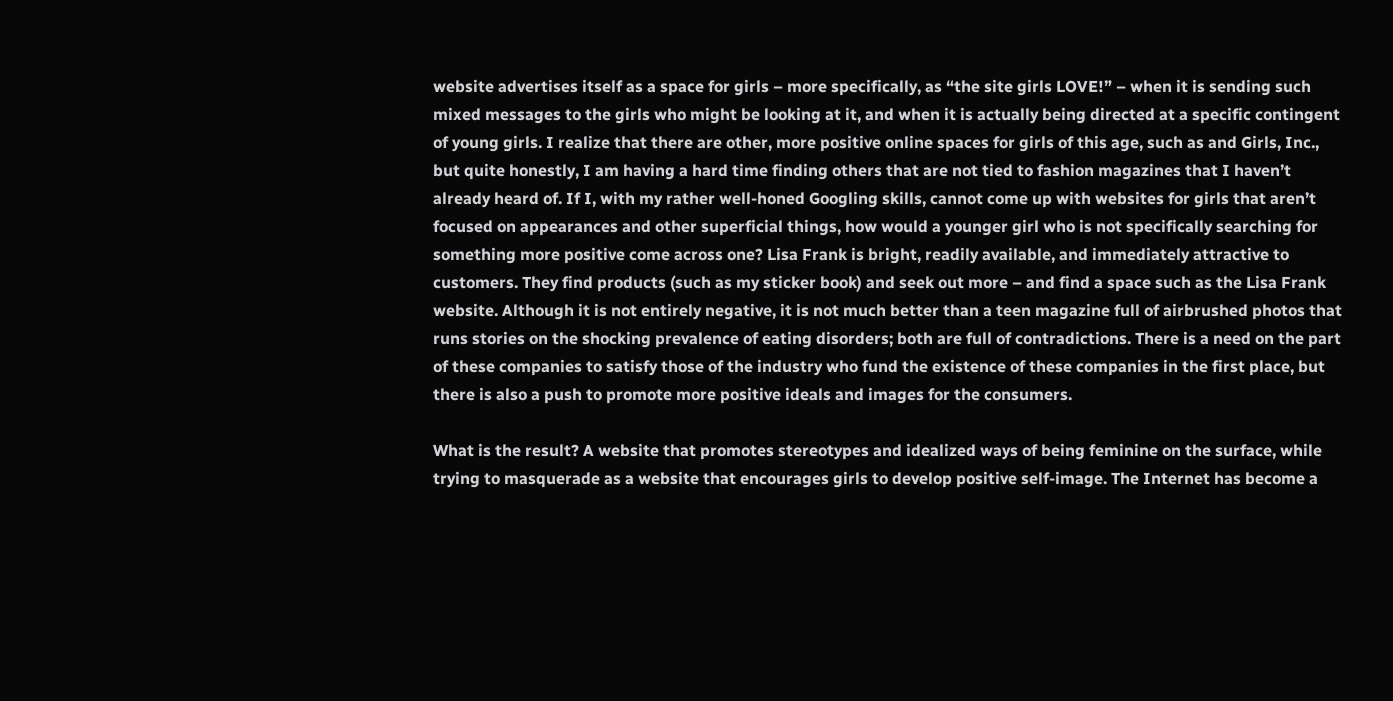website advertises itself as a space for girls – more specifically, as “the site girls LOVE!” – when it is sending such mixed messages to the girls who might be looking at it, and when it is actually being directed at a specific contingent of young girls. I realize that there are other, more positive online spaces for girls of this age, such as and Girls, Inc., but quite honestly, I am having a hard time finding others that are not tied to fashion magazines that I haven’t already heard of. If I, with my rather well-honed Googling skills, cannot come up with websites for girls that aren’t focused on appearances and other superficial things, how would a younger girl who is not specifically searching for something more positive come across one? Lisa Frank is bright, readily available, and immediately attractive to customers. They find products (such as my sticker book) and seek out more – and find a space such as the Lisa Frank website. Although it is not entirely negative, it is not much better than a teen magazine full of airbrushed photos that runs stories on the shocking prevalence of eating disorders; both are full of contradictions. There is a need on the part of these companies to satisfy those of the industry who fund the existence of these companies in the first place, but there is also a push to promote more positive ideals and images for the consumers.

What is the result? A website that promotes stereotypes and idealized ways of being feminine on the surface, while trying to masquerade as a website that encourages girls to develop positive self-image. The Internet has become a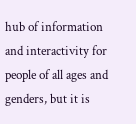hub of information and interactivity for people of all ages and genders, but it is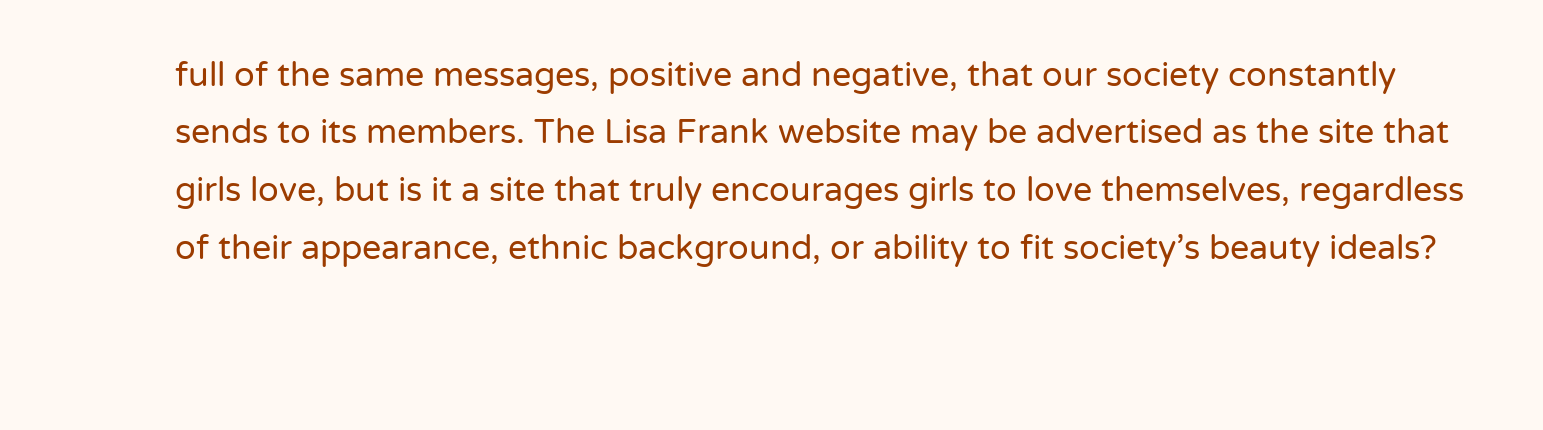full of the same messages, positive and negative, that our society constantly sends to its members. The Lisa Frank website may be advertised as the site that girls love, but is it a site that truly encourages girls to love themselves, regardless of their appearance, ethnic background, or ability to fit society’s beauty ideals?